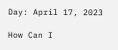Day: April 17, 2023

How Can I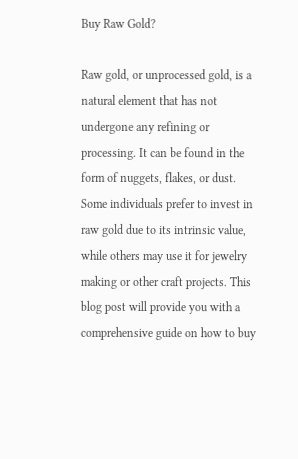Buy Raw Gold?

Raw gold, or unprocessed gold, is a natural element that has not undergone any refining or processing. It can be found in the form of nuggets, flakes, or dust. Some individuals prefer to invest in raw gold due to its intrinsic value, while others may use it for jewelry making or other craft projects. This blog post will provide you with a comprehensive guide on how to buy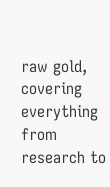raw gold, covering everything from research to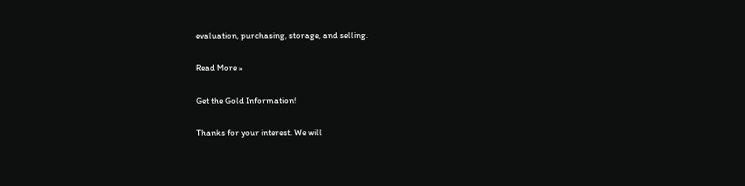evaluation, purchasing, storage, and selling.

Read More »

Get the Gold Information!

Thanks for your interest. We will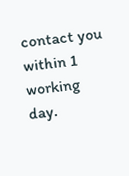contact you within 1 working day.